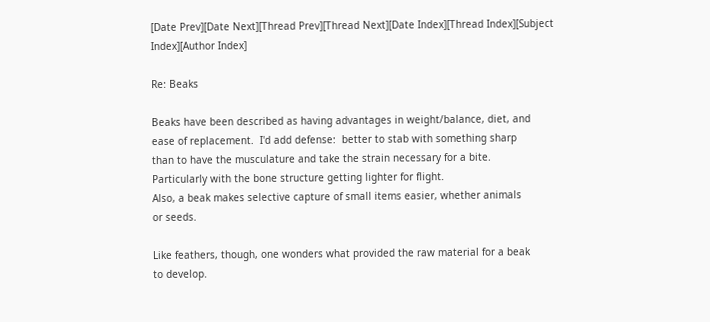[Date Prev][Date Next][Thread Prev][Thread Next][Date Index][Thread Index][Subject Index][Author Index]

Re: Beaks

Beaks have been described as having advantages in weight/balance, diet, and
ease of replacement.  I'd add defense:  better to stab with something sharp
than to have the musculature and take the strain necessary for a bite.
Particularly with the bone structure getting lighter for flight.
Also, a beak makes selective capture of small items easier, whether animals
or seeds.

Like feathers, though, one wonders what provided the raw material for a beak
to develop.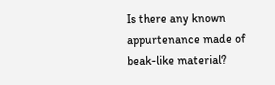Is there any known appurtenance made of beak-like material?